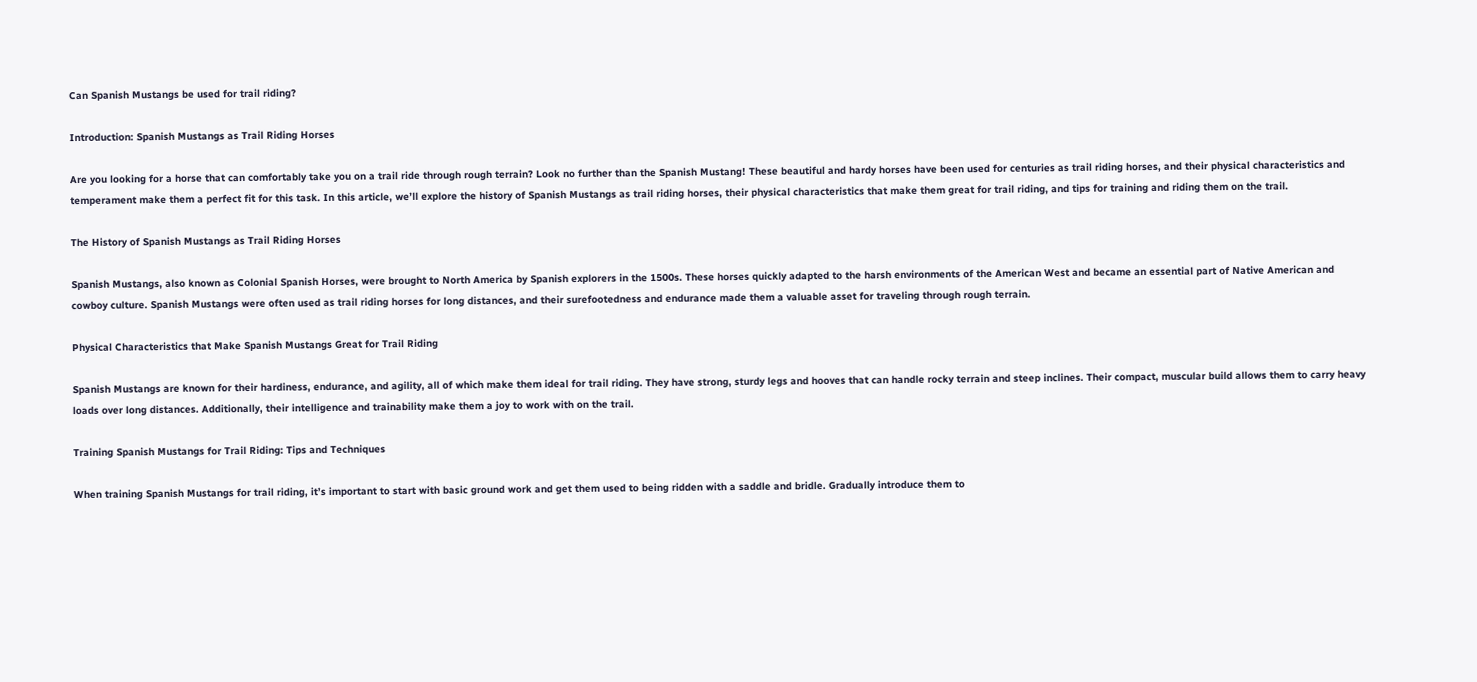Can Spanish Mustangs be used for trail riding?

Introduction: Spanish Mustangs as Trail Riding Horses

Are you looking for a horse that can comfortably take you on a trail ride through rough terrain? Look no further than the Spanish Mustang! These beautiful and hardy horses have been used for centuries as trail riding horses, and their physical characteristics and temperament make them a perfect fit for this task. In this article, we’ll explore the history of Spanish Mustangs as trail riding horses, their physical characteristics that make them great for trail riding, and tips for training and riding them on the trail.

The History of Spanish Mustangs as Trail Riding Horses

Spanish Mustangs, also known as Colonial Spanish Horses, were brought to North America by Spanish explorers in the 1500s. These horses quickly adapted to the harsh environments of the American West and became an essential part of Native American and cowboy culture. Spanish Mustangs were often used as trail riding horses for long distances, and their surefootedness and endurance made them a valuable asset for traveling through rough terrain.

Physical Characteristics that Make Spanish Mustangs Great for Trail Riding

Spanish Mustangs are known for their hardiness, endurance, and agility, all of which make them ideal for trail riding. They have strong, sturdy legs and hooves that can handle rocky terrain and steep inclines. Their compact, muscular build allows them to carry heavy loads over long distances. Additionally, their intelligence and trainability make them a joy to work with on the trail.

Training Spanish Mustangs for Trail Riding: Tips and Techniques

When training Spanish Mustangs for trail riding, it’s important to start with basic ground work and get them used to being ridden with a saddle and bridle. Gradually introduce them to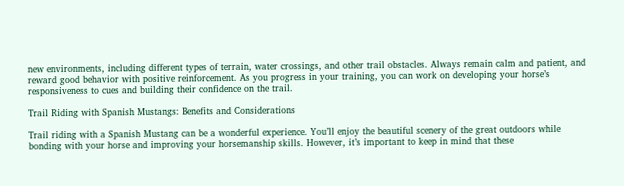new environments, including different types of terrain, water crossings, and other trail obstacles. Always remain calm and patient, and reward good behavior with positive reinforcement. As you progress in your training, you can work on developing your horse’s responsiveness to cues and building their confidence on the trail.

Trail Riding with Spanish Mustangs: Benefits and Considerations

Trail riding with a Spanish Mustang can be a wonderful experience. You’ll enjoy the beautiful scenery of the great outdoors while bonding with your horse and improving your horsemanship skills. However, it’s important to keep in mind that these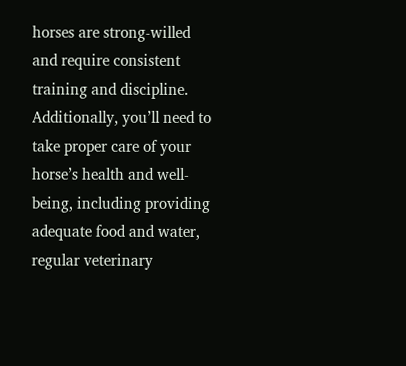horses are strong-willed and require consistent training and discipline. Additionally, you’ll need to take proper care of your horse’s health and well-being, including providing adequate food and water, regular veterinary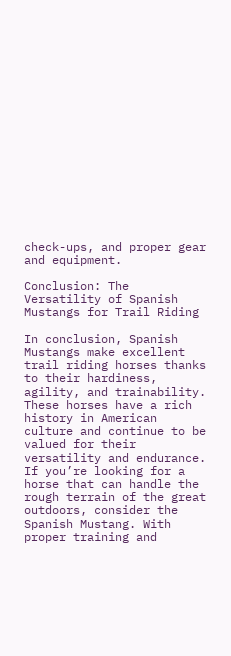check-ups, and proper gear and equipment.

Conclusion: The Versatility of Spanish Mustangs for Trail Riding

In conclusion, Spanish Mustangs make excellent trail riding horses thanks to their hardiness, agility, and trainability. These horses have a rich history in American culture and continue to be valued for their versatility and endurance. If you’re looking for a horse that can handle the rough terrain of the great outdoors, consider the Spanish Mustang. With proper training and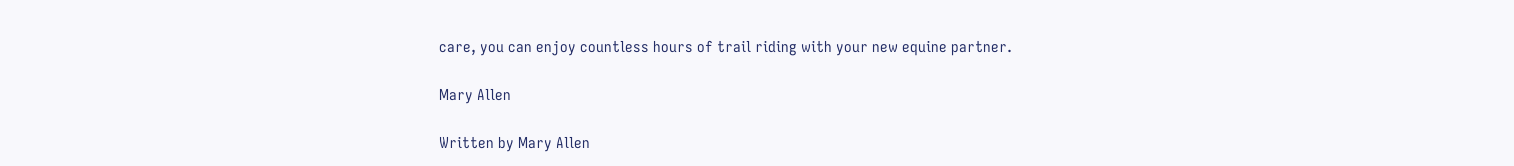care, you can enjoy countless hours of trail riding with your new equine partner.

Mary Allen

Written by Mary Allen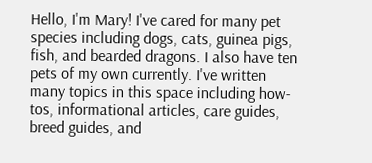Hello, I'm Mary! I've cared for many pet species including dogs, cats, guinea pigs, fish, and bearded dragons. I also have ten pets of my own currently. I've written many topics in this space including how-tos, informational articles, care guides, breed guides, and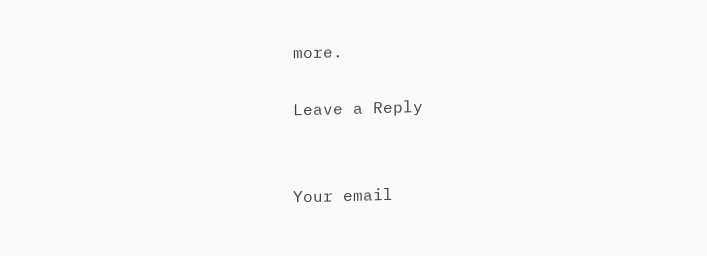more.

Leave a Reply


Your email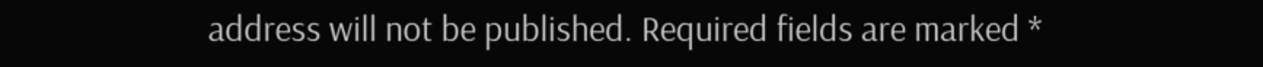address will not be published. Required fields are marked *